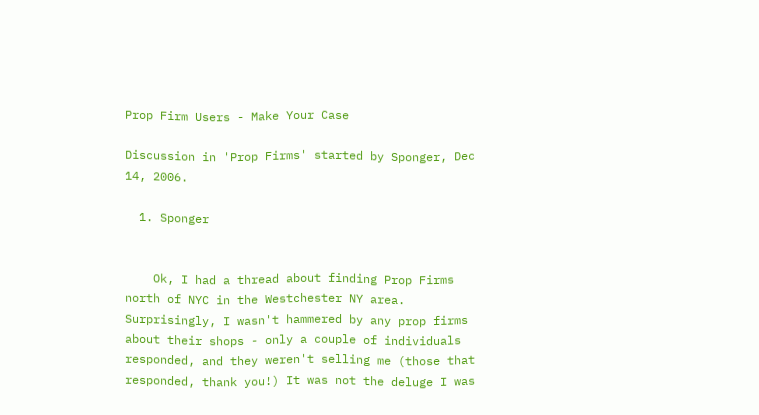Prop Firm Users - Make Your Case

Discussion in 'Prop Firms' started by Sponger, Dec 14, 2006.

  1. Sponger


    Ok, I had a thread about finding Prop Firms north of NYC in the Westchester NY area. Surprisingly, I wasn't hammered by any prop firms about their shops - only a couple of individuals responded, and they weren't selling me (those that responded, thank you!) It was not the deluge I was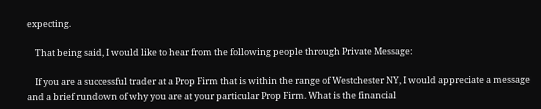expecting.

    That being said, I would like to hear from the following people through Private Message:

    If you are a successful trader at a Prop Firm that is within the range of Westchester NY, I would appreciate a message and a brief rundown of why you are at your particular Prop Firm. What is the financial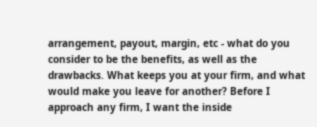arrangement, payout, margin, etc - what do you consider to be the benefits, as well as the drawbacks. What keeps you at your firm, and what would make you leave for another? Before I approach any firm, I want the inside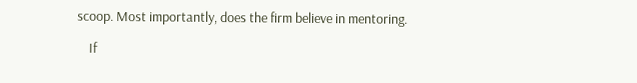scoop. Most importantly, does the firm believe in mentoring.

    If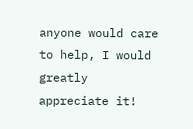anyone would care to help, I would greatly appreciate it!